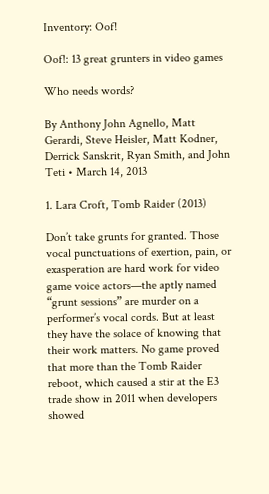Inventory: Oof!

Oof!: 13 great grunters in video games

Who needs words?

By Anthony John Agnello, Matt Gerardi, Steve Heisler, Matt Kodner, Derrick Sanskrit, Ryan Smith, and John Teti • March 14, 2013

1. Lara Croft, Tomb Raider (2013)

Don’t take grunts for granted. Those vocal punctuations of exertion, pain, or exasperation are hard work for video game voice actors—the aptly named “grunt sessions” are murder on a performer’s vocal cords. But at least they have the solace of knowing that their work matters. No game proved that more than the Tomb Raider reboot, which caused a stir at the E3 trade show in 2011 when developers showed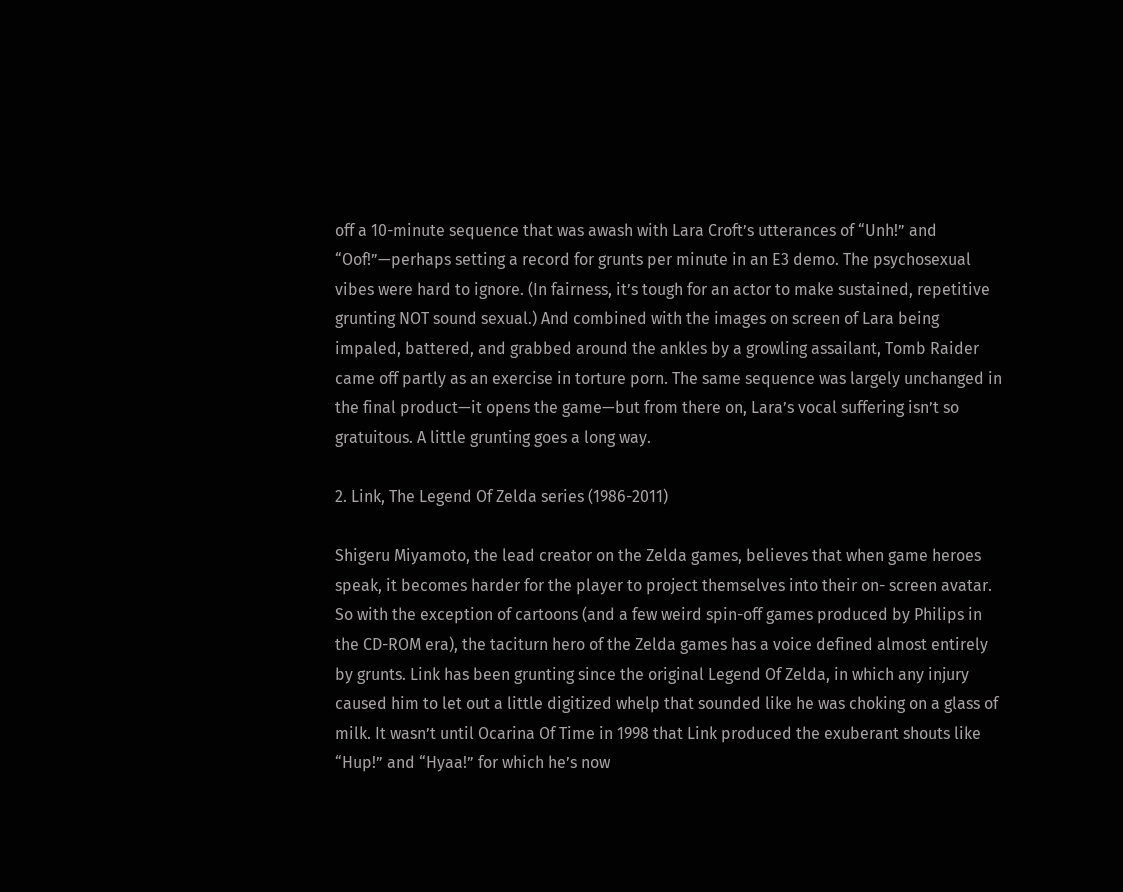off a 10-minute sequence that was awash with Lara Croft’s utterances of “Unh!” and “Oof!”—perhaps setting a record for grunts per minute in an E3 demo. The psychosexual vibes were hard to ignore. (In fairness, it’s tough for an actor to make sustained, repetitive grunting NOT sound sexual.) And combined with the images on screen of Lara being impaled, battered, and grabbed around the ankles by a growling assailant, Tomb Raider came off partly as an exercise in torture porn. The same sequence was largely unchanged in the final product—it opens the game—but from there on, Lara’s vocal suffering isn’t so gratuitous. A little grunting goes a long way.

2. Link, The Legend Of Zelda series (1986-2011)

Shigeru Miyamoto, the lead creator on the Zelda games, believes that when game heroes speak, it becomes harder for the player to project themselves into their on- screen avatar. So with the exception of cartoons (and a few weird spin-off games produced by Philips in the CD-ROM era), the taciturn hero of the Zelda games has a voice defined almost entirely by grunts. Link has been grunting since the original Legend Of Zelda, in which any injury caused him to let out a little digitized whelp that sounded like he was choking on a glass of milk. It wasn’t until Ocarina Of Time in 1998 that Link produced the exuberant shouts like “Hup!” and “Hyaa!” for which he’s now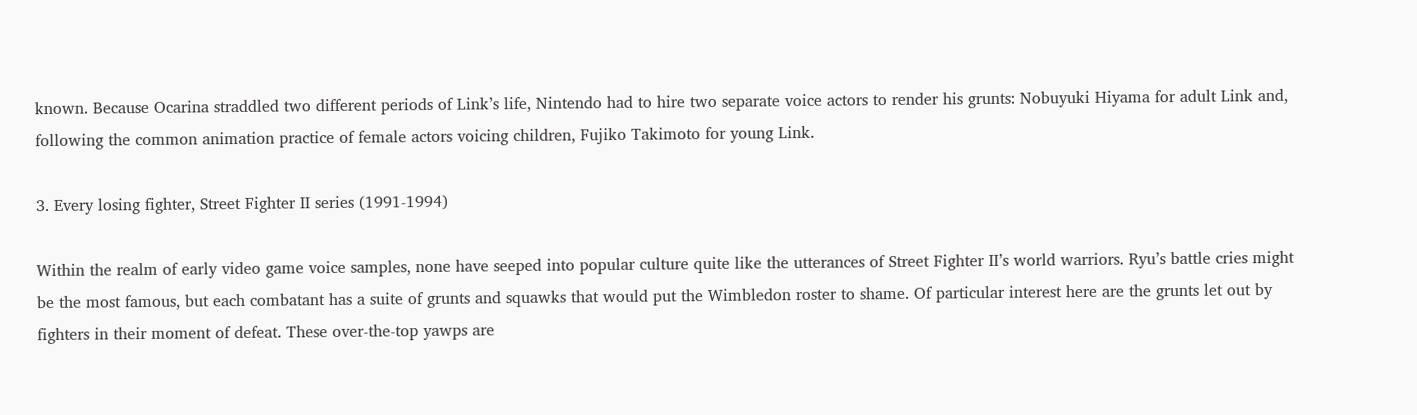known. Because Ocarina straddled two different periods of Link’s life, Nintendo had to hire two separate voice actors to render his grunts: Nobuyuki Hiyama for adult Link and, following the common animation practice of female actors voicing children, Fujiko Takimoto for young Link.

3. Every losing fighter, Street Fighter II series (1991-1994)

Within the realm of early video game voice samples, none have seeped into popular culture quite like the utterances of Street Fighter II’s world warriors. Ryu’s battle cries might be the most famous, but each combatant has a suite of grunts and squawks that would put the Wimbledon roster to shame. Of particular interest here are the grunts let out by fighters in their moment of defeat. These over-the-top yawps are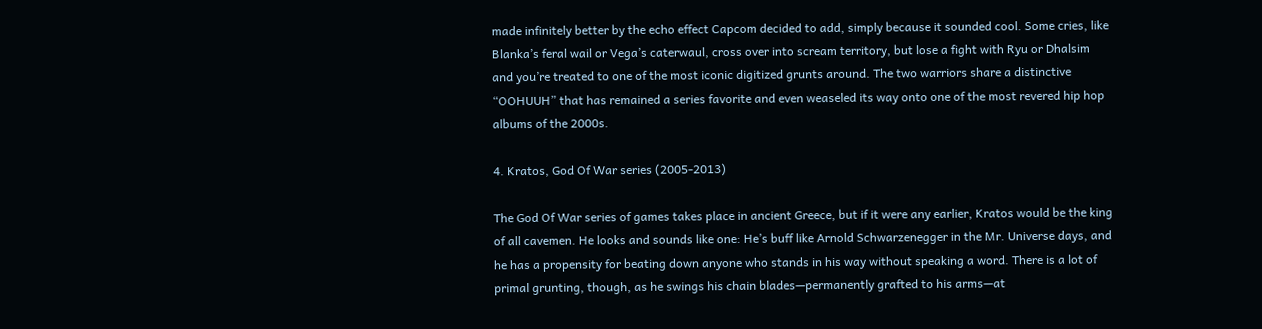made infinitely better by the echo effect Capcom decided to add, simply because it sounded cool. Some cries, like Blanka’s feral wail or Vega’s caterwaul, cross over into scream territory, but lose a fight with Ryu or Dhalsim and you’re treated to one of the most iconic digitized grunts around. The two warriors share a distinctive “OOHUUH” that has remained a series favorite and even weaseled its way onto one of the most revered hip hop albums of the 2000s.

4. Kratos, God Of War series (2005-2013)

The God Of War series of games takes place in ancient Greece, but if it were any earlier, Kratos would be the king of all cavemen. He looks and sounds like one: He’s buff like Arnold Schwarzenegger in the Mr. Universe days, and he has a propensity for beating down anyone who stands in his way without speaking a word. There is a lot of primal grunting, though, as he swings his chain blades—permanently grafted to his arms—at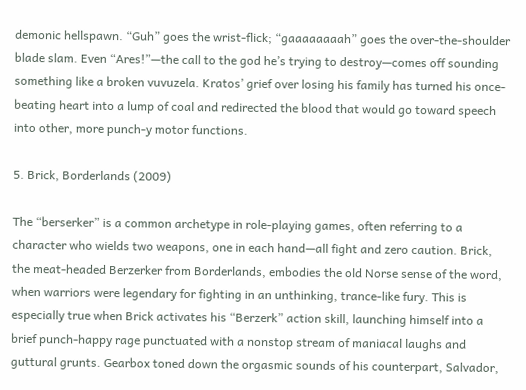demonic hellspawn. “Guh” goes the wrist-flick; “gaaaaaaaah” goes the over-the-shoulder blade slam. Even “Ares!”—the call to the god he’s trying to destroy—comes off sounding something like a broken vuvuzela. Kratos’ grief over losing his family has turned his once-beating heart into a lump of coal and redirected the blood that would go toward speech into other, more punch-y motor functions.

5. Brick, Borderlands (2009)

The “berserker” is a common archetype in role-playing games, often referring to a character who wields two weapons, one in each hand—all fight and zero caution. Brick, the meat-headed Berzerker from Borderlands, embodies the old Norse sense of the word, when warriors were legendary for fighting in an unthinking, trance-like fury. This is especially true when Brick activates his “Berzerk” action skill, launching himself into a brief punch-happy rage punctuated with a nonstop stream of maniacal laughs and guttural grunts. Gearbox toned down the orgasmic sounds of his counterpart, Salvador,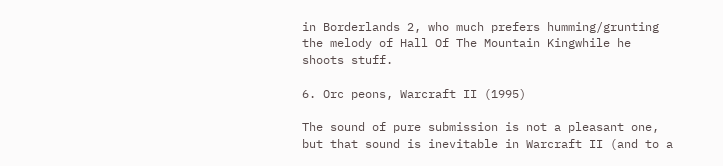in Borderlands 2, who much prefers humming/grunting the melody of Hall Of The Mountain Kingwhile he shoots stuff.

6. Orc peons, Warcraft II (1995)

The sound of pure submission is not a pleasant one, but that sound is inevitable in Warcraft II (and to a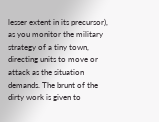lesser extent in its precursor), as you monitor the military strategy of a tiny town, directing units to move or attack as the situation demands. The brunt of the dirty work is given to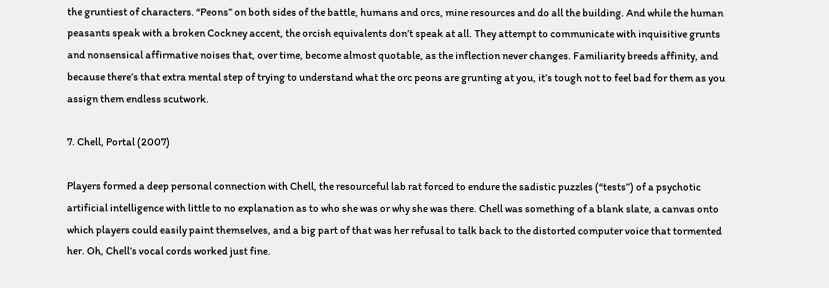the gruntiest of characters. “Peons” on both sides of the battle, humans and orcs, mine resources and do all the building. And while the human peasants speak with a broken Cockney accent, the orcish equivalents don’t speak at all. They attempt to communicate with inquisitive grunts and nonsensical affirmative noises that, over time, become almost quotable, as the inflection never changes. Familiarity breeds affinity, and because there’s that extra mental step of trying to understand what the orc peons are grunting at you, it’s tough not to feel bad for them as you assign them endless scutwork.

7. Chell, Portal (2007)

Players formed a deep personal connection with Chell, the resourceful lab rat forced to endure the sadistic puzzles (“tests”) of a psychotic artificial intelligence with little to no explanation as to who she was or why she was there. Chell was something of a blank slate, a canvas onto which players could easily paint themselves, and a big part of that was her refusal to talk back to the distorted computer voice that tormented her. Oh, Chell’s vocal cords worked just fine.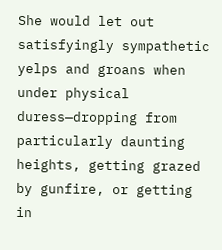She would let out satisfyingly sympathetic yelps and groans when under physical duress—dropping from particularly daunting heights, getting grazed by gunfire, or getting in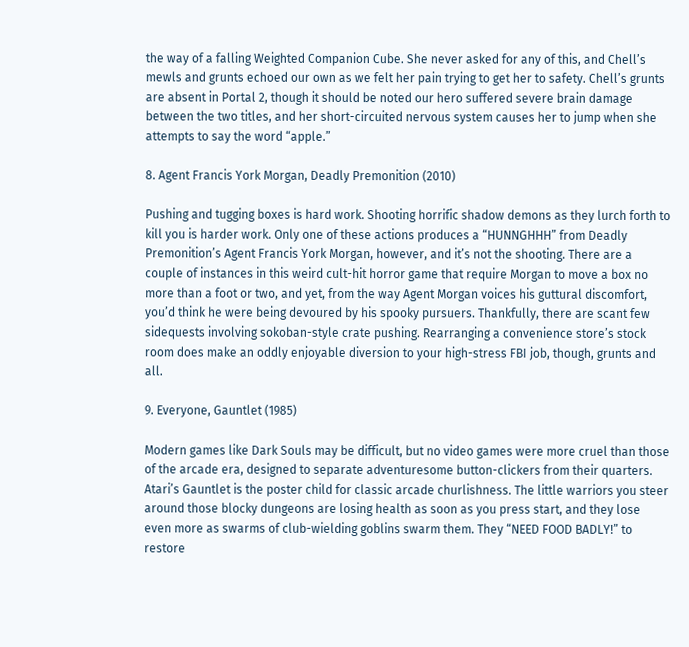the way of a falling Weighted Companion Cube. She never asked for any of this, and Chell’s mewls and grunts echoed our own as we felt her pain trying to get her to safety. Chell’s grunts are absent in Portal 2, though it should be noted our hero suffered severe brain damage between the two titles, and her short-circuited nervous system causes her to jump when she attempts to say the word “apple.”

8. Agent Francis York Morgan, Deadly Premonition (2010)

Pushing and tugging boxes is hard work. Shooting horrific shadow demons as they lurch forth to kill you is harder work. Only one of these actions produces a “HUNNGHHH” from Deadly Premonition’s Agent Francis York Morgan, however, and it’s not the shooting. There are a couple of instances in this weird cult-hit horror game that require Morgan to move a box no more than a foot or two, and yet, from the way Agent Morgan voices his guttural discomfort, you’d think he were being devoured by his spooky pursuers. Thankfully, there are scant few sidequests involving sokoban-style crate pushing. Rearranging a convenience store’s stock room does make an oddly enjoyable diversion to your high-stress FBI job, though, grunts and all.

9. Everyone, Gauntlet (1985)

Modern games like Dark Souls may be difficult, but no video games were more cruel than those of the arcade era, designed to separate adventuresome button-clickers from their quarters. Atari’s Gauntlet is the poster child for classic arcade churlishness. The little warriors you steer around those blocky dungeons are losing health as soon as you press start, and they lose even more as swarms of club-wielding goblins swarm them. They “NEED FOOD BADLY!” to restore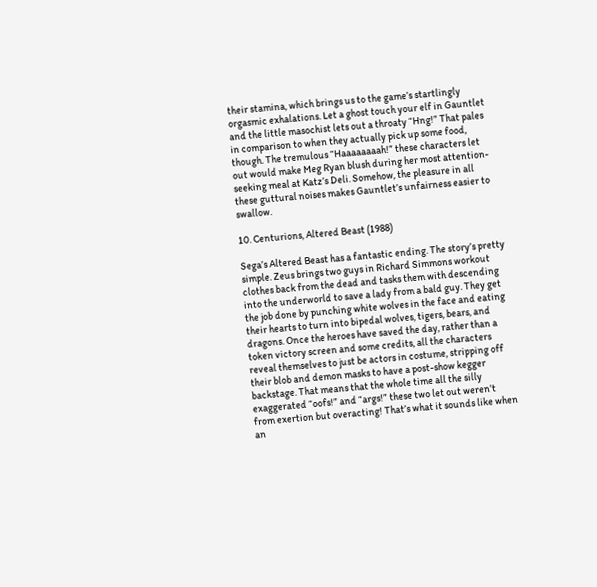their stamina, which brings us to the game’s startlingly orgasmic exhalations. Let a ghost touch your elf in Gauntlet and the little masochist lets out a throaty “Hng!” That pales in comparison to when they actually pick up some food, though. The tremulous “Haaaaaaaah!” these characters let out would make Meg Ryan blush during her most attention-seeking meal at Katz’s Deli. Somehow, the pleasure in all these guttural noises makes Gauntlet’s unfairness easier to swallow.

10. Centurions, Altered Beast (1988)

Sega’s Altered Beast has a fantastic ending. The story’s pretty simple. Zeus brings two guys in Richard Simmons workout clothes back from the dead and tasks them with descending into the underworld to save a lady from a bald guy. They get the job done by punching white wolves in the face and eating their hearts to turn into bipedal wolves, tigers, bears, and dragons. Once the heroes have saved the day, rather than a token victory screen and some credits, all the characters reveal themselves to just be actors in costume, stripping off their blob and demon masks to have a post-show kegger backstage. That means that the whole time all the silly exaggerated “oofs!” and “args!” these two let out weren’t from exertion but overacting! That’s what it sounds like when an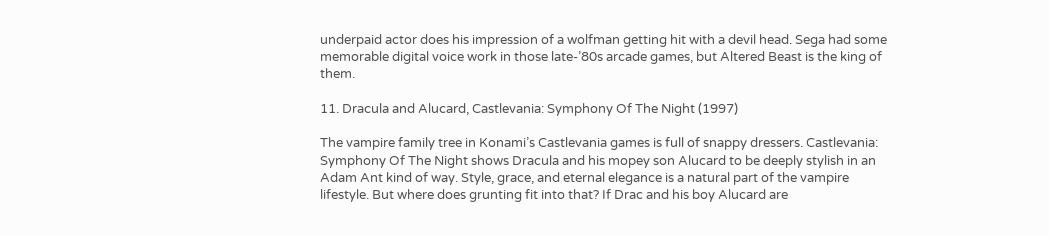underpaid actor does his impression of a wolfman getting hit with a devil head. Sega had some memorable digital voice work in those late-’80s arcade games, but Altered Beast is the king of them.

11. Dracula and Alucard, Castlevania: Symphony Of The Night (1997)

The vampire family tree in Konami’s Castlevania games is full of snappy dressers. Castlevania: Symphony Of The Night shows Dracula and his mopey son Alucard to be deeply stylish in an Adam Ant kind of way. Style, grace, and eternal elegance is a natural part of the vampire lifestyle. But where does grunting fit into that? If Drac and his boy Alucard are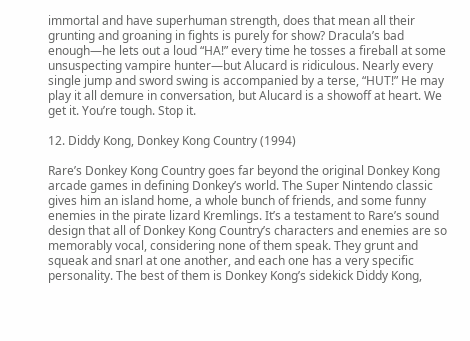immortal and have superhuman strength, does that mean all their grunting and groaning in fights is purely for show? Dracula’s bad enough—he lets out a loud “HA!” every time he tosses a fireball at some unsuspecting vampire hunter—but Alucard is ridiculous. Nearly every single jump and sword swing is accompanied by a terse, “HUT!” He may play it all demure in conversation, but Alucard is a showoff at heart. We get it. You’re tough. Stop it.

12. Diddy Kong, Donkey Kong Country (1994)

Rare’s Donkey Kong Country goes far beyond the original Donkey Kong arcade games in defining Donkey’s world. The Super Nintendo classic gives him an island home, a whole bunch of friends, and some funny enemies in the pirate lizard Kremlings. It’s a testament to Rare’s sound design that all of Donkey Kong Country’s characters and enemies are so memorably vocal, considering none of them speak. They grunt and squeak and snarl at one another, and each one has a very specific personality. The best of them is Donkey Kong’s sidekick Diddy Kong,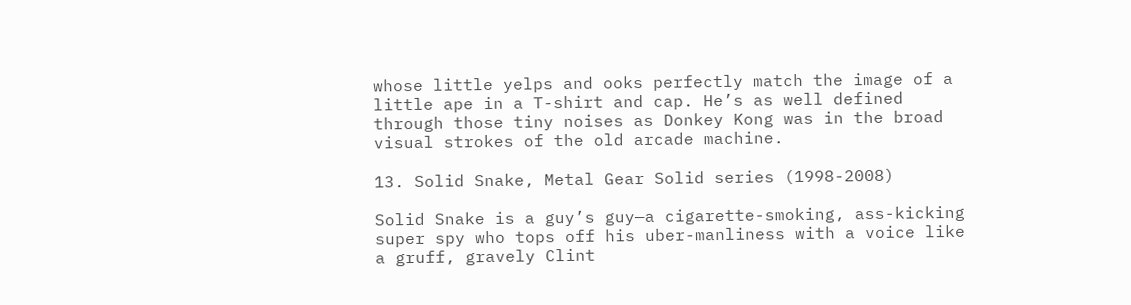whose little yelps and ooks perfectly match the image of a little ape in a T-shirt and cap. He’s as well defined through those tiny noises as Donkey Kong was in the broad visual strokes of the old arcade machine.

13. Solid Snake, Metal Gear Solid series (1998-2008)

Solid Snake is a guy’s guy—a cigarette-smoking, ass-kicking super spy who tops off his uber-manliness with a voice like a gruff, gravely Clint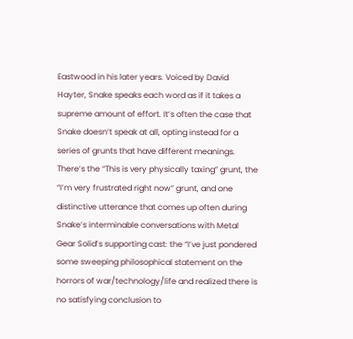Eastwood in his later years. Voiced by David Hayter, Snake speaks each word as if it takes a supreme amount of effort. It’s often the case that Snake doesn’t speak at all, opting instead for a series of grunts that have different meanings. There’s the “This is very physically taxing” grunt, the “I’m very frustrated right now” grunt, and one distinctive utterance that comes up often during Snake’s interminable conversations with Metal Gear Solid’s supporting cast: the “I’ve just pondered some sweeping philosophical statement on the horrors of war/technology/life and realized there is no satisfying conclusion to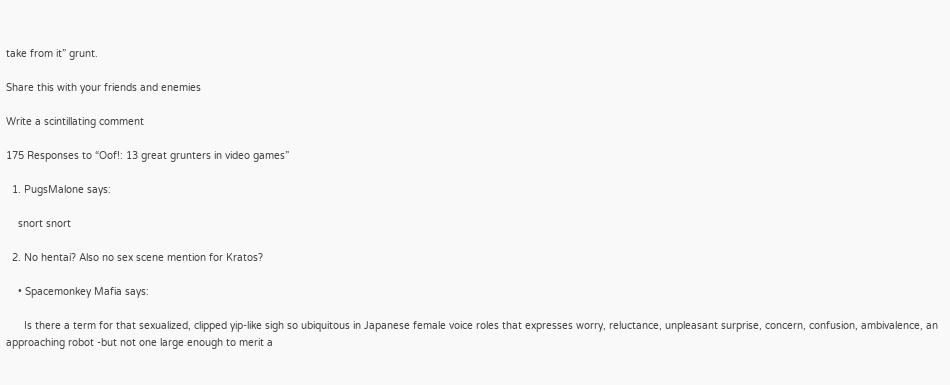take from it” grunt.

Share this with your friends and enemies

Write a scintillating comment

175 Responses to “Oof!: 13 great grunters in video games”

  1. PugsMalone says:

    snort snort

  2. No hentai? Also no sex scene mention for Kratos?

    • Spacemonkey Mafia says:

      Is there a term for that sexualized, clipped yip-like sigh so ubiquitous in Japanese female voice roles that expresses worry, reluctance, unpleasant surprise, concern, confusion, ambivalence, an approaching robot -but not one large enough to merit a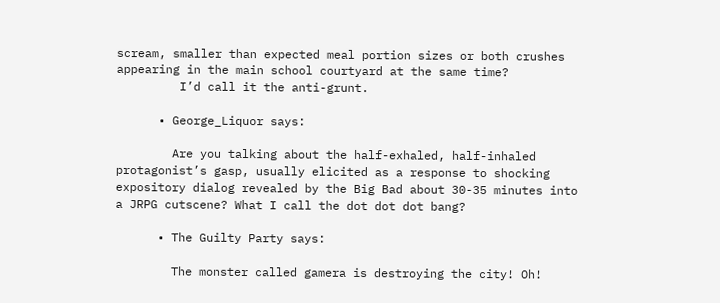scream, smaller than expected meal portion sizes or both crushes appearing in the main school courtyard at the same time?
         I’d call it the anti-grunt.

      • George_Liquor says:

        Are you talking about the half-exhaled, half-inhaled protagonist’s gasp, usually elicited as a response to shocking expository dialog revealed by the Big Bad about 30-35 minutes into a JRPG cutscene? What I call the dot dot dot bang?

      • The Guilty Party says:

        The monster called gamera is destroying the city! Oh!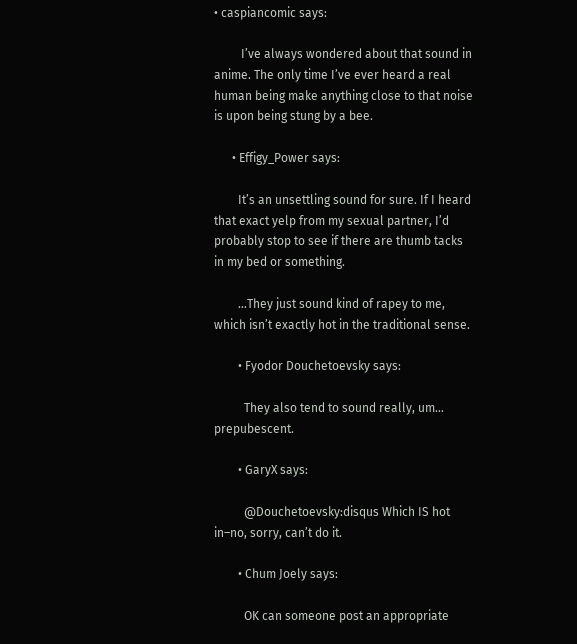• caspiancomic says:

         I’ve always wondered about that sound in anime. The only time I’ve ever heard a real human being make anything close to that noise is upon being stung by a bee.

      • Effigy_Power says:

        It’s an unsettling sound for sure. If I heard that exact yelp from my sexual partner, I’d probably stop to see if there are thumb tacks in my bed or something.

        …They just sound kind of rapey to me, which isn’t exactly hot in the traditional sense.

        • Fyodor Douchetoevsky says:

          They also tend to sound really, um… prepubescent.

        • GaryX says:

          @Douchetoevsky:disqus Which IS hot in–no, sorry, can’t do it.

        • Chum Joely says:

          OK can someone post an appropriate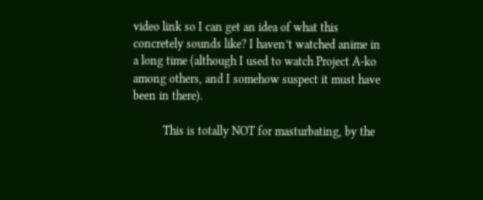video link so I can get an idea of what this concretely sounds like? I haven’t watched anime in a long time (although I used to watch Project A-ko among others, and I somehow suspect it must have been in there).

          This is totally NOT for masturbating, by the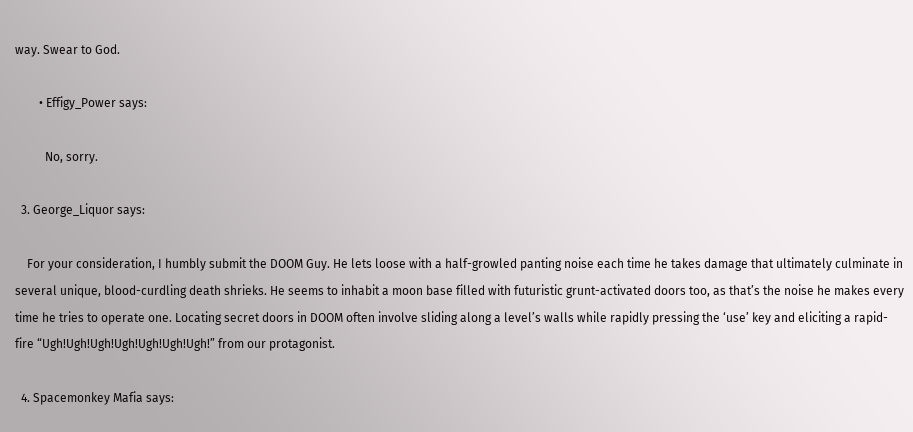way. Swear to God.

        • Effigy_Power says:

          No, sorry.

  3. George_Liquor says:

    For your consideration, I humbly submit the DOOM Guy. He lets loose with a half-growled panting noise each time he takes damage that ultimately culminate in several unique, blood-curdling death shrieks. He seems to inhabit a moon base filled with futuristic grunt-activated doors too, as that’s the noise he makes every time he tries to operate one. Locating secret doors in DOOM often involve sliding along a level’s walls while rapidly pressing the ‘use’ key and eliciting a rapid-fire “Ugh!Ugh!Ugh!Ugh!Ugh!Ugh!Ugh!” from our protagonist.

  4. Spacemonkey Mafia says: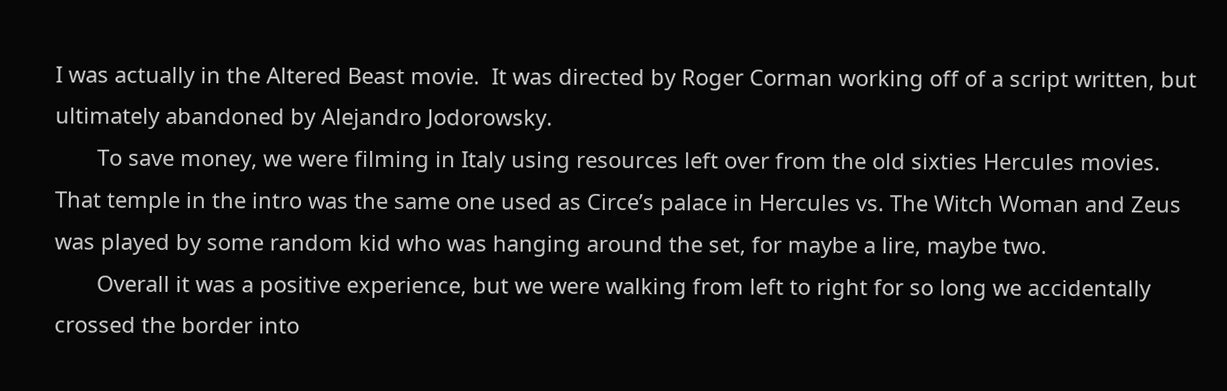I was actually in the Altered Beast movie.  It was directed by Roger Corman working off of a script written, but ultimately abandoned by Alejandro Jodorowsky.
       To save money, we were filming in Italy using resources left over from the old sixties Hercules movies.  That temple in the intro was the same one used as Circe’s palace in Hercules vs. The Witch Woman and Zeus was played by some random kid who was hanging around the set, for maybe a lire, maybe two.
       Overall it was a positive experience, but we were walking from left to right for so long we accidentally crossed the border into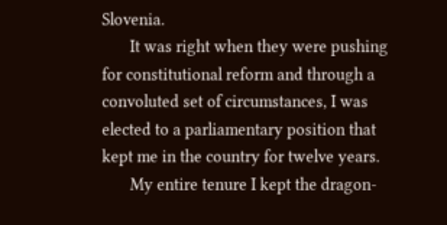Slovenia.
       It was right when they were pushing for constitutional reform and through a convoluted set of circumstances, I was elected to a parliamentary position that kept me in the country for twelve years.
       My entire tenure I kept the dragon-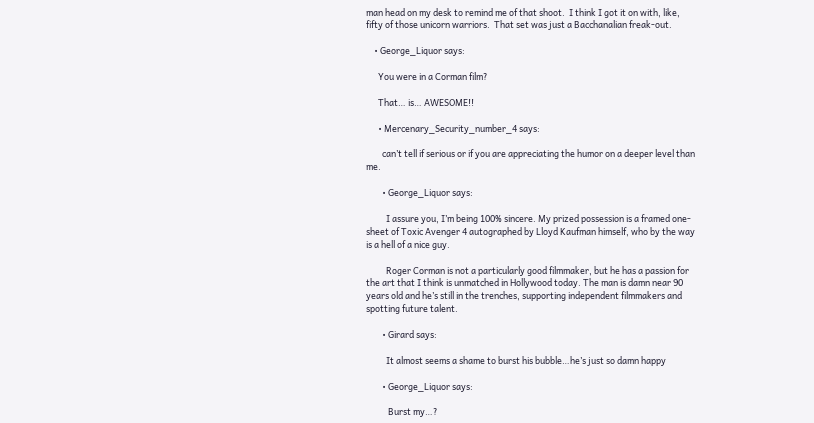man head on my desk to remind me of that shoot.  I think I got it on with, like, fifty of those unicorn warriors.  That set was just a Bacchanalian freak-out.

    • George_Liquor says:

      You were in a Corman film?

      That… is… AWESOME!!

      • Mercenary_Security_number_4 says:

        can’t tell if serious or if you are appreciating the humor on a deeper level than me.

        • George_Liquor says:

          I assure you, I’m being 100% sincere. My prized possession is a framed one-sheet of Toxic Avenger 4 autographed by Lloyd Kaufman himself, who by the way is a hell of a nice guy.

          Roger Corman is not a particularly good filmmaker, but he has a passion for the art that I think is unmatched in Hollywood today. The man is damn near 90 years old and he’s still in the trenches, supporting independent filmmakers and spotting future talent.

        • Girard says:

          It almost seems a shame to burst his bubble…he’s just so damn happy

        • George_Liquor says:

           Burst my…?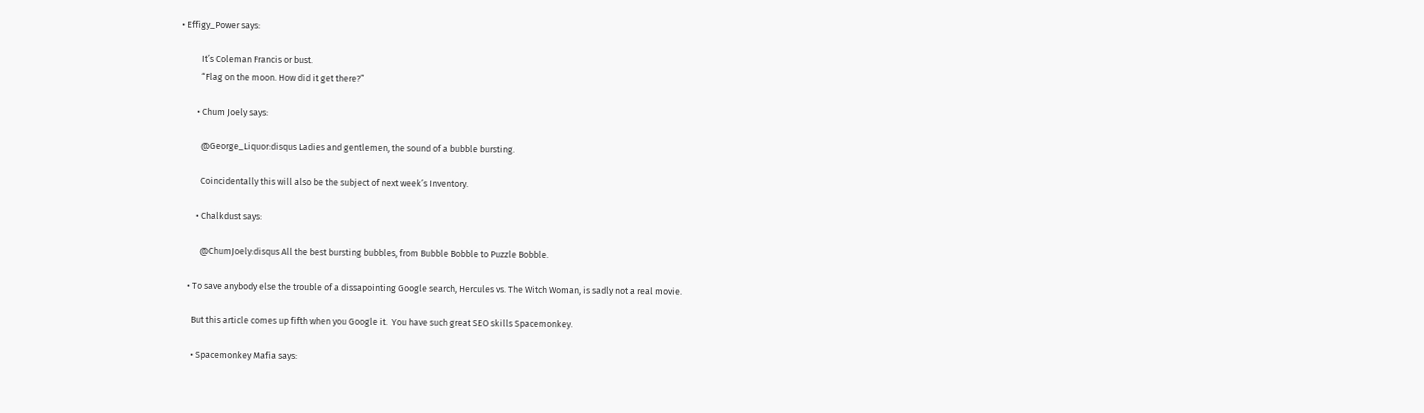• Effigy_Power says:

          It’s Coleman Francis or bust.
          “Flag on the moon. How did it get there?”

        • Chum Joely says:

          @George_Liquor:disqus Ladies and gentlemen, the sound of a bubble bursting.

          Coincidentally this will also be the subject of next week’s Inventory.

        • Chalkdust says:

          @ChumJoely:disqus All the best bursting bubbles, from Bubble Bobble to Puzzle Bobble.

    • To save anybody else the trouble of a dissapointing Google search, Hercules vs. The Witch Woman, is sadly not a real movie.

      But this article comes up fifth when you Google it.  You have such great SEO skills Spacemonkey.

      • Spacemonkey Mafia says: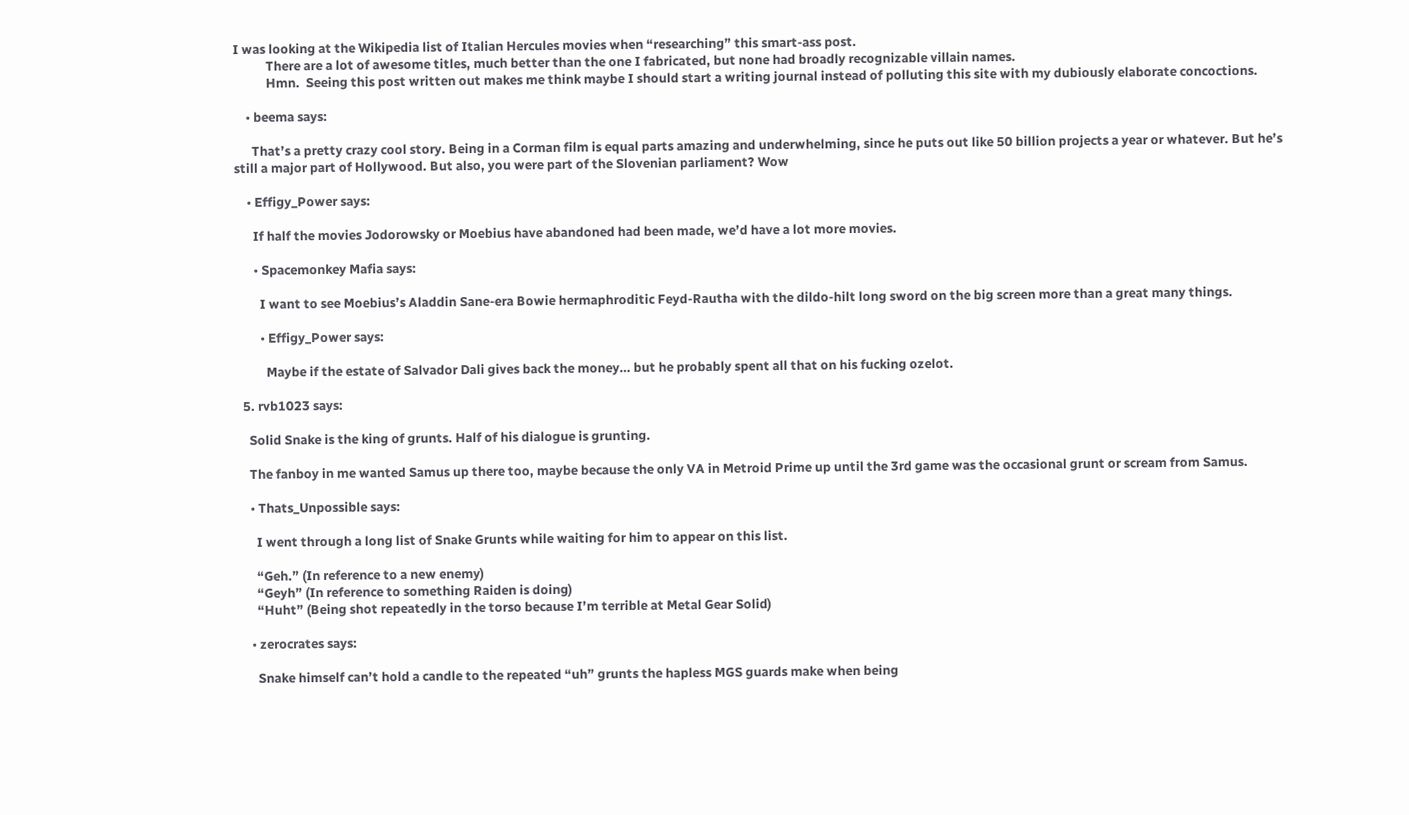I was looking at the Wikipedia list of Italian Hercules movies when “researching” this smart-ass post.
           There are a lot of awesome titles, much better than the one I fabricated, but none had broadly recognizable villain names.
           Hmn.  Seeing this post written out makes me think maybe I should start a writing journal instead of polluting this site with my dubiously elaborate concoctions.

    • beema says:

      That’s a pretty crazy cool story. Being in a Corman film is equal parts amazing and underwhelming, since he puts out like 50 billion projects a year or whatever. But he’s still a major part of Hollywood. But also, you were part of the Slovenian parliament? Wow

    • Effigy_Power says:

      If half the movies Jodorowsky or Moebius have abandoned had been made, we’d have a lot more movies.

      • Spacemonkey Mafia says:

        I want to see Moebius’s Aladdin Sane-era Bowie hermaphroditic Feyd-Rautha with the dildo-hilt long sword on the big screen more than a great many things.

        • Effigy_Power says:

          Maybe if the estate of Salvador Dali gives back the money… but he probably spent all that on his fucking ozelot.

  5. rvb1023 says:

    Solid Snake is the king of grunts. Half of his dialogue is grunting.

    The fanboy in me wanted Samus up there too, maybe because the only VA in Metroid Prime up until the 3rd game was the occasional grunt or scream from Samus.

    • Thats_Unpossible says:

      I went through a long list of Snake Grunts while waiting for him to appear on this list.

      “Geh.” (In reference to a new enemy)
      “Geyh” (In reference to something Raiden is doing)
      “Huht” (Being shot repeatedly in the torso because I’m terrible at Metal Gear Solid)

    • zerocrates says:

      Snake himself can’t hold a candle to the repeated “uh” grunts the hapless MGS guards make when being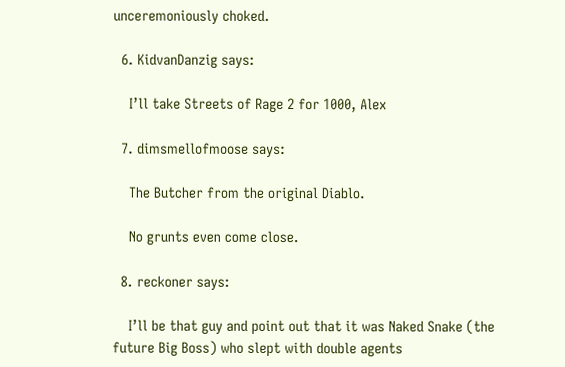unceremoniously choked.

  6. KidvanDanzig says:

    I’ll take Streets of Rage 2 for 1000, Alex

  7. dimsmellofmoose says:

    The Butcher from the original Diablo.

    No grunts even come close.

  8. reckoner says:

    I’ll be that guy and point out that it was Naked Snake (the future Big Boss) who slept with double agents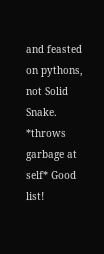and feasted on pythons, not Solid Snake. *throws garbage at self* Good list!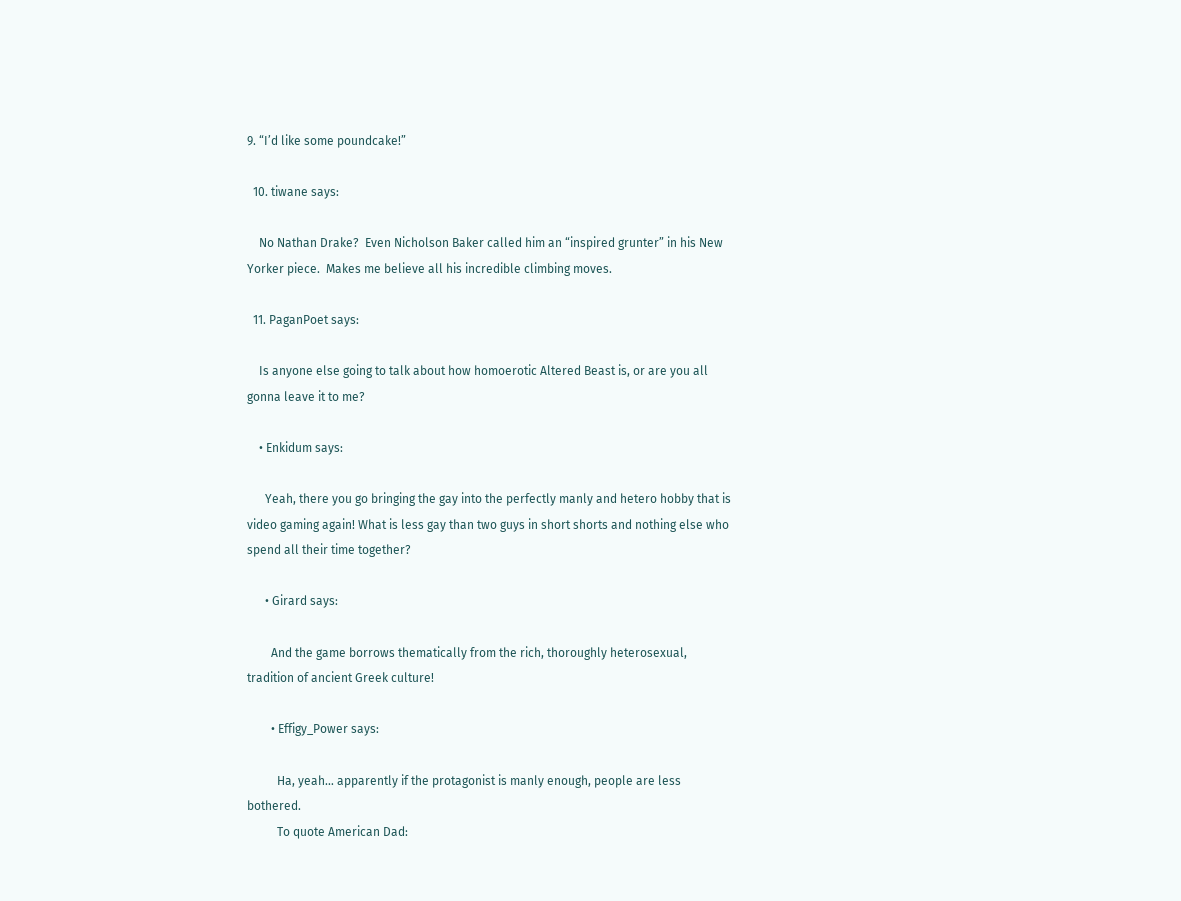9. “I’d like some poundcake!”

  10. tiwane says:

    No Nathan Drake?  Even Nicholson Baker called him an “inspired grunter” in his New Yorker piece.  Makes me believe all his incredible climbing moves.

  11. PaganPoet says:

    Is anyone else going to talk about how homoerotic Altered Beast is, or are you all gonna leave it to me?

    • Enkidum says:

      Yeah, there you go bringing the gay into the perfectly manly and hetero hobby that is video gaming again! What is less gay than two guys in short shorts and nothing else who spend all their time together?

      • Girard says:

        And the game borrows thematically from the rich, thoroughly heterosexual, tradition of ancient Greek culture!

        • Effigy_Power says:

          Ha, yeah… apparently if the protagonist is manly enough, people are less bothered.
          To quote American Dad: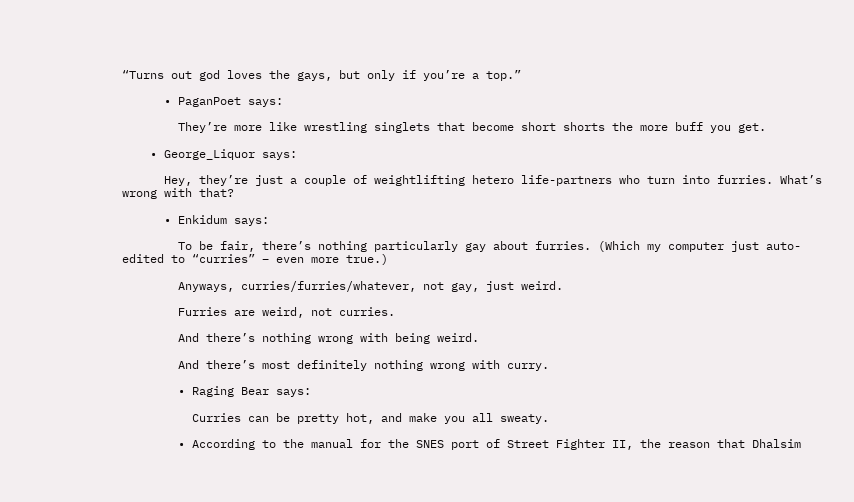“Turns out god loves the gays, but only if you’re a top.”

      • PaganPoet says:

        They’re more like wrestling singlets that become short shorts the more buff you get.

    • George_Liquor says:

      Hey, they’re just a couple of weightlifting hetero life-partners who turn into furries. What’s wrong with that?

      • Enkidum says:

        To be fair, there’s nothing particularly gay about furries. (Which my computer just auto-edited to “curries” – even more true.)

        Anyways, curries/furries/whatever, not gay, just weird.

        Furries are weird, not curries.

        And there’s nothing wrong with being weird.

        And there’s most definitely nothing wrong with curry.

        • Raging Bear says:

          Curries can be pretty hot, and make you all sweaty.

        • According to the manual for the SNES port of Street Fighter II, the reason that Dhalsim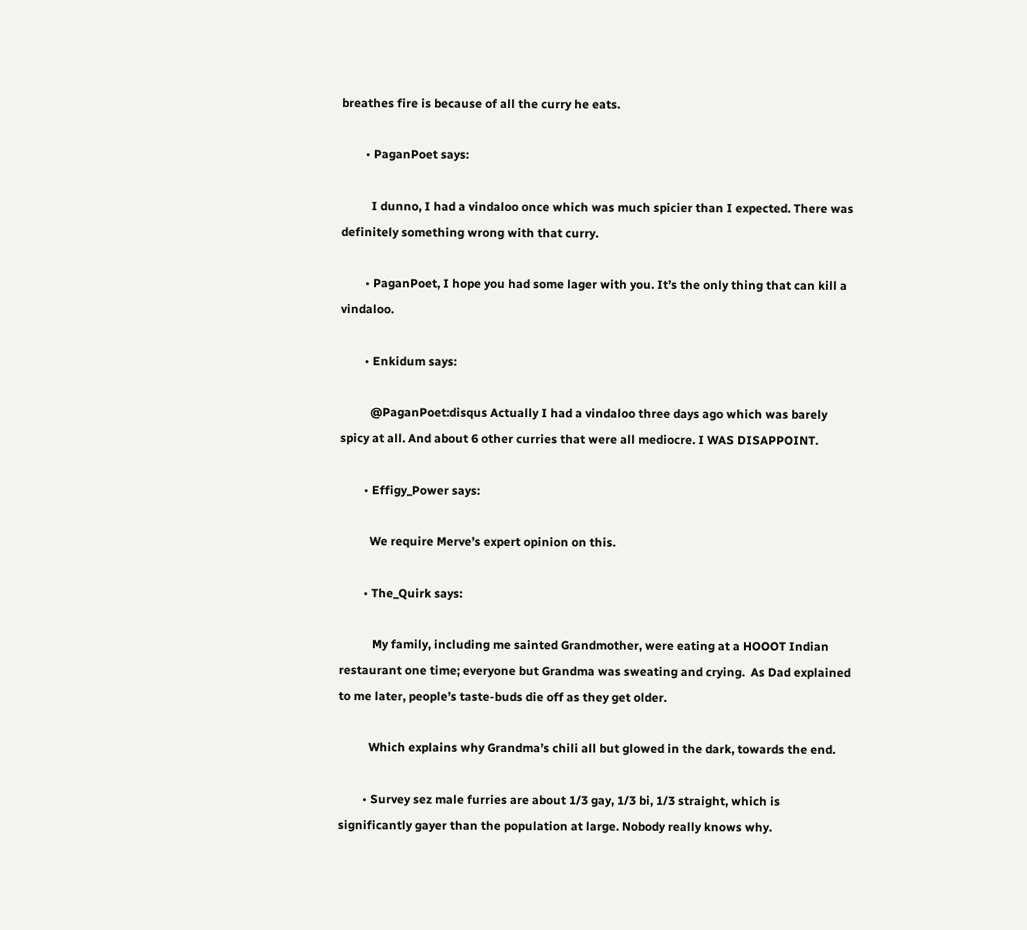breathes fire is because of all the curry he eats.

        • PaganPoet says:

          I dunno, I had a vindaloo once which was much spicier than I expected. There was definitely something wrong with that curry.

        • PaganPoet, I hope you had some lager with you. It’s the only thing that can kill a vindaloo.

        • Enkidum says:

          @PaganPoet:disqus Actually I had a vindaloo three days ago which was barely spicy at all. And about 6 other curries that were all mediocre. I WAS DISAPPOINT.

        • Effigy_Power says:

          We require Merve’s expert opinion on this.

        • The_Quirk says:

           My family, including me sainted Grandmother, were eating at a HOOOT Indian restaurant one time; everyone but Grandma was sweating and crying.  As Dad explained to me later, people’s taste-buds die off as they get older.

          Which explains why Grandma’s chili all but glowed in the dark, towards the end.

        • Survey sez male furries are about 1/3 gay, 1/3 bi, 1/3 straight, which is significantly gayer than the population at large. Nobody really knows why.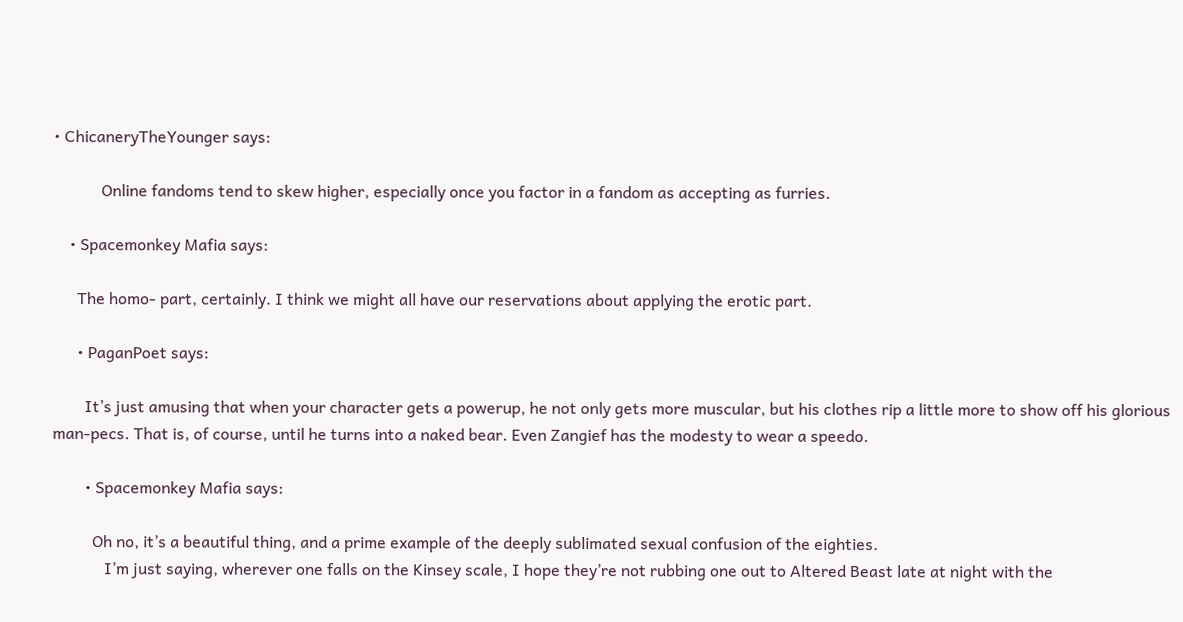• ChicaneryTheYounger says:

            Online fandoms tend to skew higher, especially once you factor in a fandom as accepting as furries.

    • Spacemonkey Mafia says:

      The homo- part, certainly. I think we might all have our reservations about applying the erotic part.

      • PaganPoet says:

        It’s just amusing that when your character gets a powerup, he not only gets more muscular, but his clothes rip a little more to show off his glorious man-pecs. That is, of course, until he turns into a naked bear. Even Zangief has the modesty to wear a speedo.

        • Spacemonkey Mafia says:

          Oh no, it’s a beautiful thing, and a prime example of the deeply sublimated sexual confusion of the eighties.
             I’m just saying, wherever one falls on the Kinsey scale, I hope they’re not rubbing one out to Altered Beast late at night with the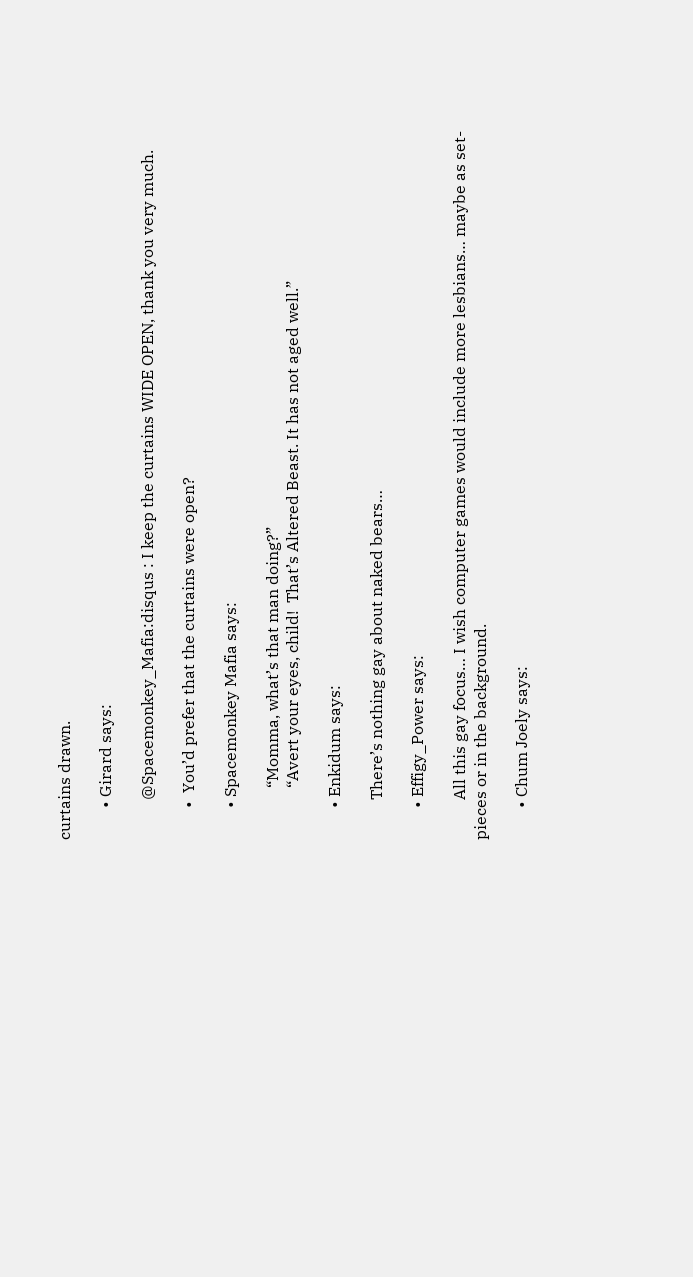curtains drawn.

        • Girard says:

          @Spacemonkey_Mafia:disqus : I keep the curtains WIDE OPEN, thank you very much.

        •  You’d prefer that the curtains were open?

        • Spacemonkey Mafia says:

             “Momma, what’s that man doing?”
             “Avert your eyes, child!  That’s Altered Beast. It has not aged well.”

        • Enkidum says:

          There’s nothing gay about naked bears…

        • Effigy_Power says:

          All this gay focus… I wish computer games would include more lesbians… maybe as set-pieces or in the background.

        • Chum Joely says: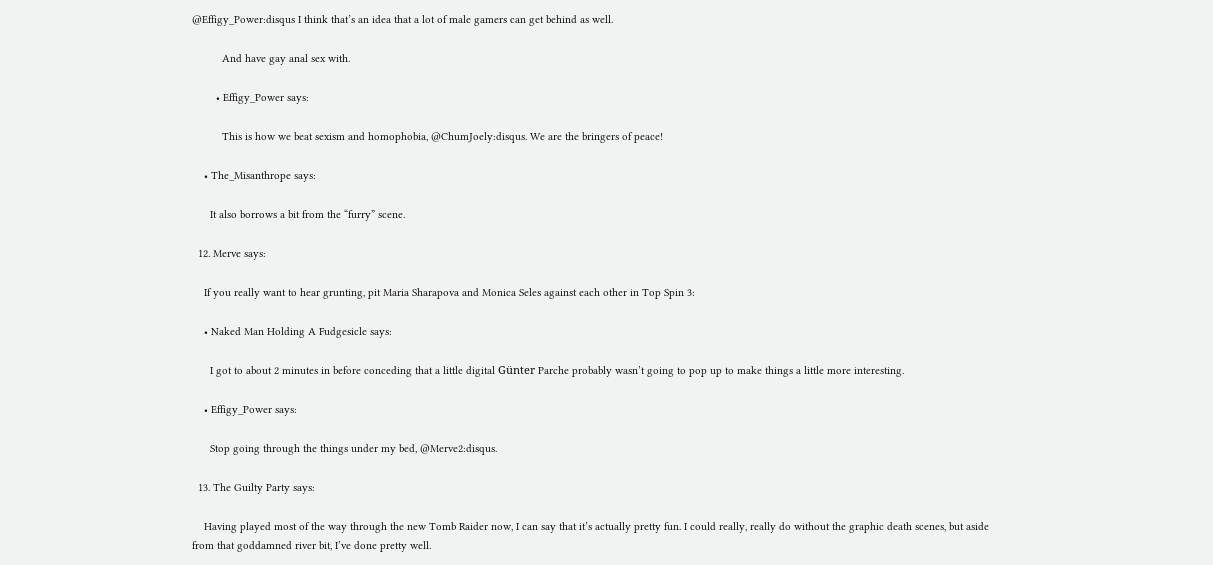@Effigy_Power:disqus I think that’s an idea that a lot of male gamers can get behind as well.

          And have gay anal sex with.

        • Effigy_Power says:

          This is how we beat sexism and homophobia, @ChumJoely:disqus. We are the bringers of peace!

    • The_Misanthrope says:

      It also borrows a bit from the “furry” scene.

  12. Merve says:

    If you really want to hear grunting, pit Maria Sharapova and Monica Seles against each other in Top Spin 3:

    • Naked Man Holding A Fudgesicle says:

      I got to about 2 minutes in before conceding that a little digital Günter Parche probably wasn’t going to pop up to make things a little more interesting.

    • Effigy_Power says:

      Stop going through the things under my bed, @Merve2:disqus.

  13. The Guilty Party says:

    Having played most of the way through the new Tomb Raider now, I can say that it’s actually pretty fun. I could really, really do without the graphic death scenes, but aside from that goddamned river bit, I’ve done pretty well.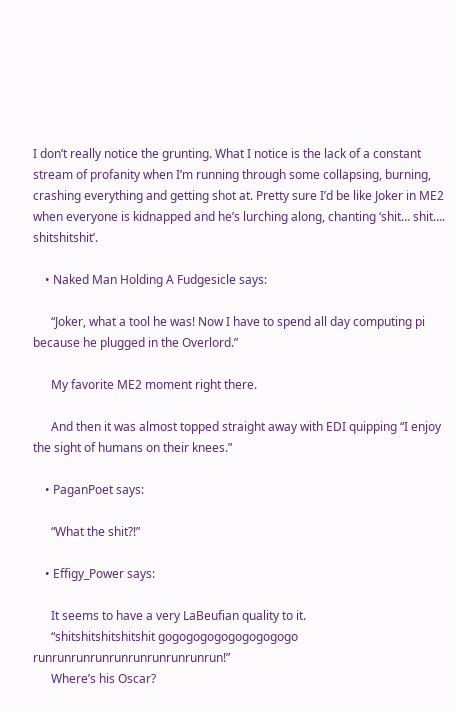I don’t really notice the grunting. What I notice is the lack of a constant stream of profanity when I’m running through some collapsing, burning, crashing everything and getting shot at. Pretty sure I’d be like Joker in ME2 when everyone is kidnapped and he’s lurching along, chanting ‘shit… shit…. shitshitshit’.

    • Naked Man Holding A Fudgesicle says:

      “Joker, what a tool he was! Now I have to spend all day computing pi because he plugged in the Overlord.”

      My favorite ME2 moment right there.

      And then it was almost topped straight away with EDI quipping “I enjoy the sight of humans on their knees.”

    • PaganPoet says:

      “What the shit?!”

    • Effigy_Power says:

      It seems to have a very LaBeufian quality to it.
      “shitshitshitshitshit gogogogogogogogogogo runrunrunrunrunrunrunrunrunrun!”
      Where’s his Oscar?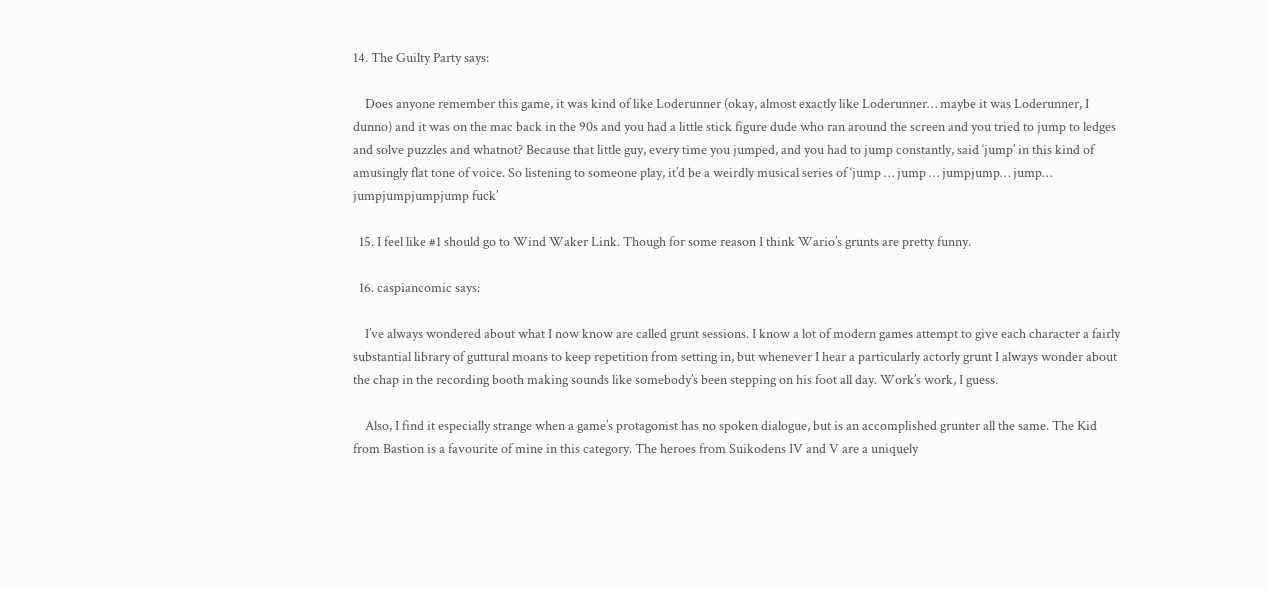14. The Guilty Party says:

    Does anyone remember this game, it was kind of like Loderunner (okay, almost exactly like Loderunner… maybe it was Loderunner, I dunno) and it was on the mac back in the 90s and you had a little stick figure dude who ran around the screen and you tried to jump to ledges and solve puzzles and whatnot? Because that little guy, every time you jumped, and you had to jump constantly, said ‘jump’ in this kind of amusingly flat tone of voice. So listening to someone play, it’d be a weirdly musical series of ‘jump … jump … jumpjump… jump… jumpjumpjumpjump fuck’

  15. I feel like #1 should go to Wind Waker Link. Though for some reason I think Wario’s grunts are pretty funny.

  16. caspiancomic says:

    I’ve always wondered about what I now know are called grunt sessions. I know a lot of modern games attempt to give each character a fairly substantial library of guttural moans to keep repetition from setting in, but whenever I hear a particularly actorly grunt I always wonder about the chap in the recording booth making sounds like somebody’s been stepping on his foot all day. Work’s work, I guess.

    Also, I find it especially strange when a game’s protagonist has no spoken dialogue, but is an accomplished grunter all the same. The Kid from Bastion is a favourite of mine in this category. The heroes from Suikodens IV and V are a uniquely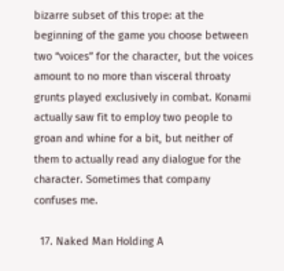bizarre subset of this trope: at the beginning of the game you choose between two “voices” for the character, but the voices amount to no more than visceral throaty grunts played exclusively in combat. Konami actually saw fit to employ two people to groan and whine for a bit, but neither of them to actually read any dialogue for the character. Sometimes that company confuses me.

  17. Naked Man Holding A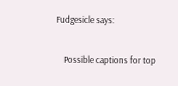Fudgesicle says:

    Possible captions for top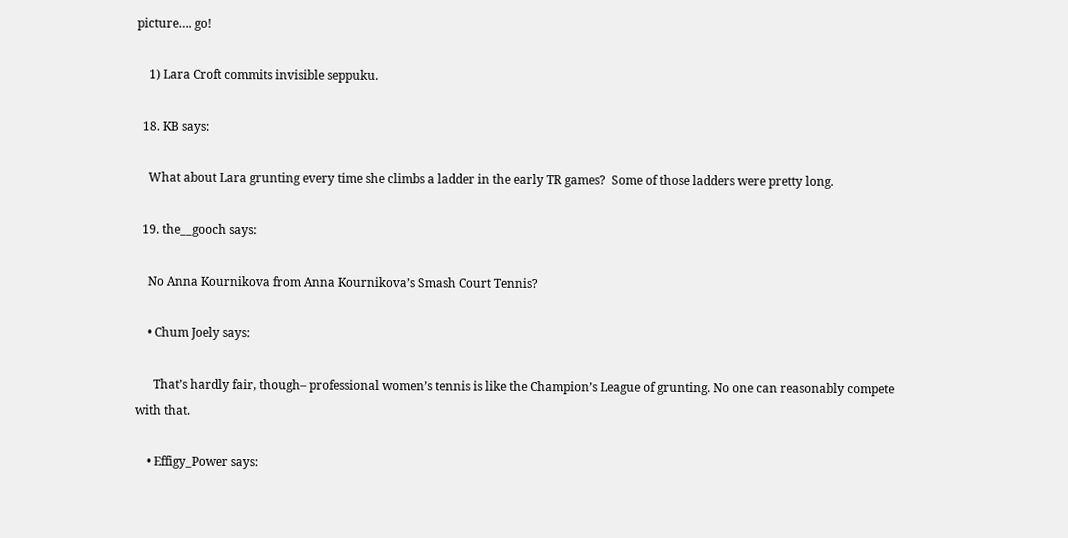picture…. go!

    1) Lara Croft commits invisible seppuku.

  18. KB says:

    What about Lara grunting every time she climbs a ladder in the early TR games?  Some of those ladders were pretty long.

  19. the__gooch says:

    No Anna Kournikova from Anna Kournikova’s Smash Court Tennis?

    • Chum Joely says:

      That’s hardly fair, though– professional women’s tennis is like the Champion’s League of grunting. No one can reasonably compete with that.

    • Effigy_Power says: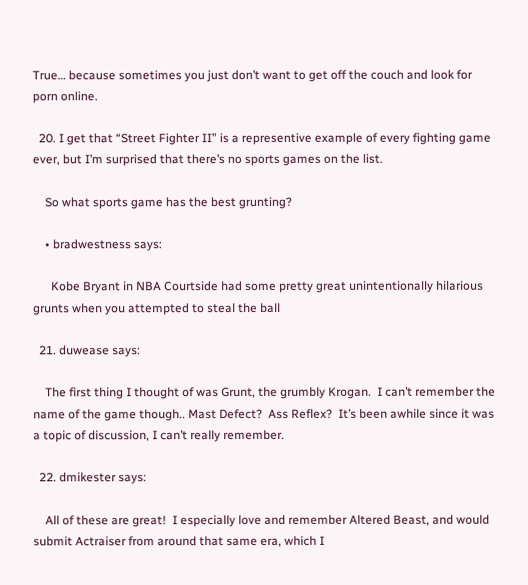True… because sometimes you just don’t want to get off the couch and look for porn online.

  20. I get that “Street Fighter II” is a representive example of every fighting game ever, but I’m surprised that there’s no sports games on the list.

    So what sports game has the best grunting?

    • bradwestness says:

      Kobe Bryant in NBA Courtside had some pretty great unintentionally hilarious grunts when you attempted to steal the ball

  21. duwease says:

    The first thing I thought of was Grunt, the grumbly Krogan.  I can’t remember the name of the game though.. Mast Defect?  Ass Reflex?  It’s been awhile since it was a topic of discussion, I can’t really remember.

  22. dmikester says:

    All of these are great!  I especially love and remember Altered Beast, and would submit Actraiser from around that same era, which I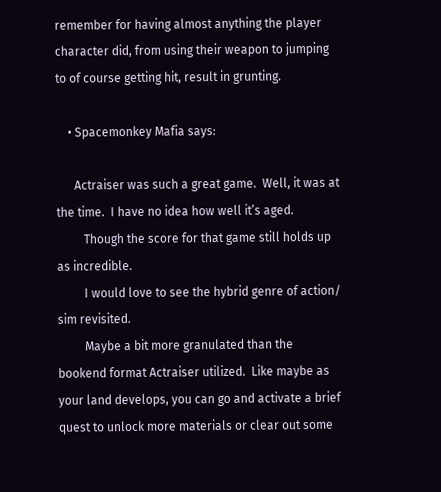remember for having almost anything the player character did, from using their weapon to jumping to of course getting hit, result in grunting.

    • Spacemonkey Mafia says:

      Actraiser was such a great game.  Well, it was at the time.  I have no idea how well it’s aged.
         Though the score for that game still holds up as incredible.
         I would love to see the hybrid genre of action/ sim revisited.
         Maybe a bit more granulated than the bookend format Actraiser utilized.  Like maybe as your land develops, you can go and activate a brief quest to unlock more materials or clear out some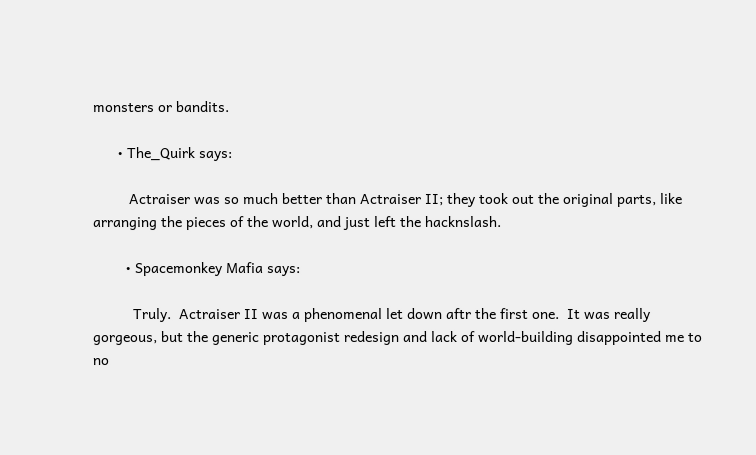monsters or bandits.

      • The_Quirk says:

         Actraiser was so much better than Actraiser II; they took out the original parts, like arranging the pieces of the world, and just left the hacknslash.

        • Spacemonkey Mafia says:

          Truly.  Actraiser II was a phenomenal let down aftr the first one.  It was really gorgeous, but the generic protagonist redesign and lack of world-building disappointed me to no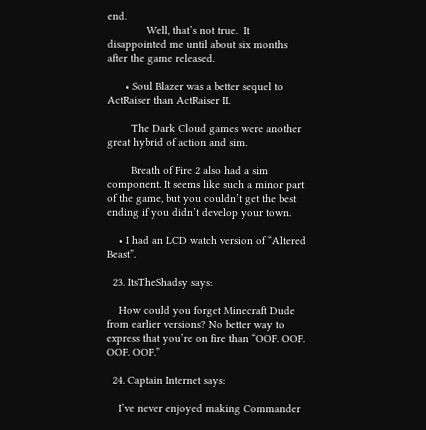end.
             Well, that’s not true.  It disappointed me until about six months after the game released.

      • Soul Blazer was a better sequel to ActRaiser than ActRaiser II.

        The Dark Cloud games were another great hybrid of action and sim.

        Breath of Fire 2 also had a sim component. It seems like such a minor part of the game, but you couldn’t get the best ending if you didn’t develop your town.

    • I had an LCD watch version of “Altered Beast”.

  23. ItsTheShadsy says:

    How could you forget Minecraft Dude from earlier versions? No better way to express that you’re on fire than “OOF. OOF. OOF. OOF.”

  24. Captain Internet says:

    I’ve never enjoyed making Commander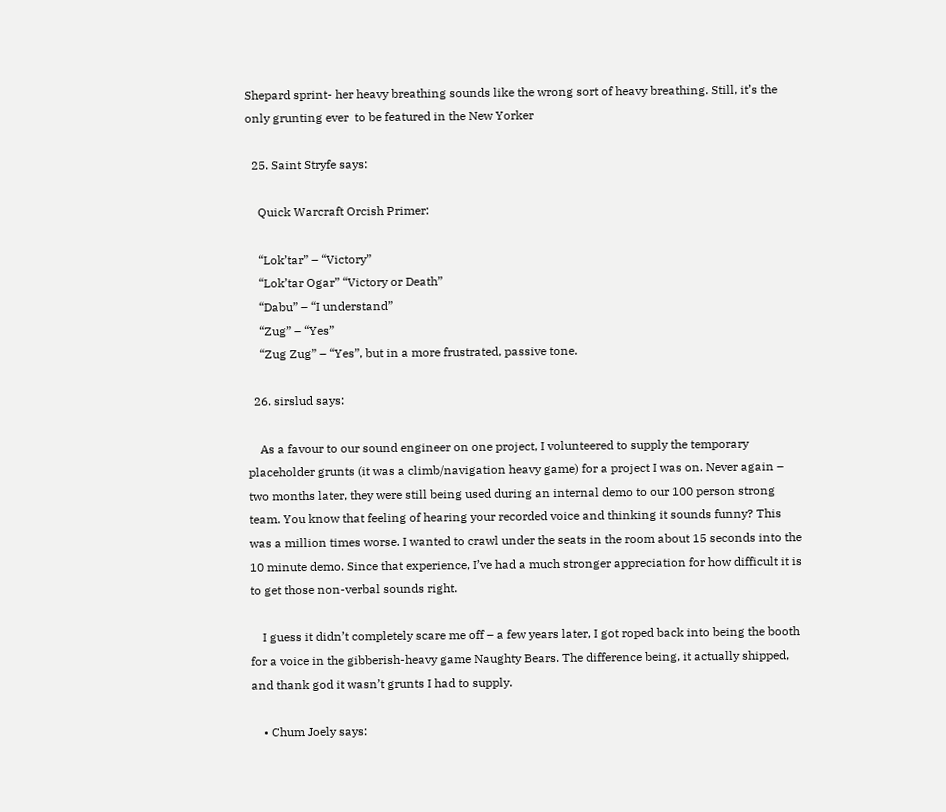Shepard sprint- her heavy breathing sounds like the wrong sort of heavy breathing. Still, it’s the only grunting ever  to be featured in the New Yorker

  25. Saint Stryfe says:

    Quick Warcraft Orcish Primer:

    “Lok’tar” – “Victory”
    “Lok’tar Ogar” “Victory or Death”
    “Dabu” – “I understand”
    “Zug” – “Yes”
    “Zug Zug” – “Yes”, but in a more frustrated, passive tone.

  26. sirslud says:

    As a favour to our sound engineer on one project, I volunteered to supply the temporary placeholder grunts (it was a climb/navigation heavy game) for a project I was on. Never again – two months later, they were still being used during an internal demo to our 100 person strong team. You know that feeling of hearing your recorded voice and thinking it sounds funny? This was a million times worse. I wanted to crawl under the seats in the room about 15 seconds into the 10 minute demo. Since that experience, I’ve had a much stronger appreciation for how difficult it is to get those non-verbal sounds right.

    I guess it didn’t completely scare me off – a few years later, I got roped back into being the booth for a voice in the gibberish-heavy game Naughty Bears. The difference being, it actually shipped, and thank god it wasn’t grunts I had to supply.

    • Chum Joely says: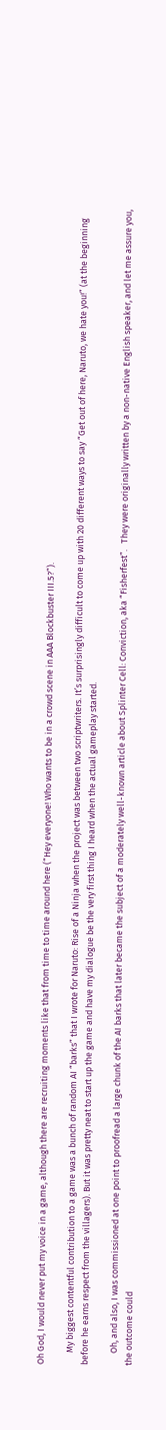Oh God, I would never put my voice in a game, although there are recruiting moments like that from time to time around here (“Hey everyone! Who wants to be in a crowd scene in AAA Blockbuster III.5?”).

      My biggest contentful contribution to a game was a bunch of random AI “barks” that I wrote for Naruto: Rise of a Ninja when the project was between two scriptwriters. It’s surprisingly difficult to come up with 20 different ways to say “Get out of here, Naruto, we hate you!” (at the beginning before he earns respect from the villagers). But it was pretty neat to start up the game and have my dialogue be the very first thing I heard when the actual gameplay started.

      Oh, and also, I was commissioned at one point to proofread a large chunk of the AI barks that later became the subject of a moderately well-known article about Splinter Cell: Conviction, aka “Fisherfest”.   They were originally written by a non-native English speaker, and let me assure you, the outcome could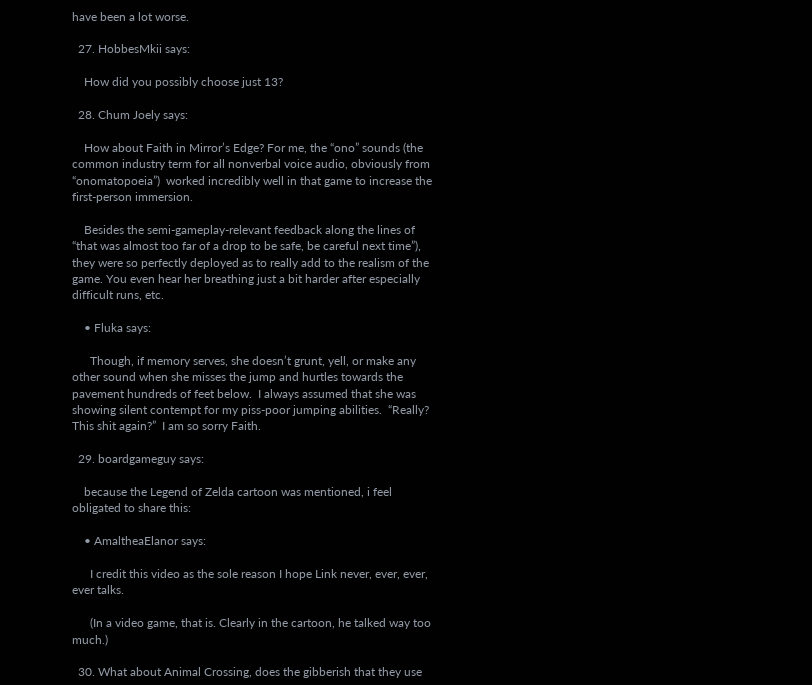have been a lot worse.

  27. HobbesMkii says:

    How did you possibly choose just 13?

  28. Chum Joely says:

    How about Faith in Mirror’s Edge? For me, the “ono” sounds (the common industry term for all nonverbal voice audio, obviously from “onomatopoeia”)  worked incredibly well in that game to increase the first-person immersion.

    Besides the semi-gameplay-relevant feedback along the lines of “that was almost too far of a drop to be safe, be careful next time”), they were so perfectly deployed as to really add to the realism of the game. You even hear her breathing just a bit harder after especially difficult runs, etc.

    • Fluka says:

      Though, if memory serves, she doesn’t grunt, yell, or make any other sound when she misses the jump and hurtles towards the pavement hundreds of feet below.  I always assumed that she was showing silent contempt for my piss-poor jumping abilities.  “Really?  This shit again?”  I am so sorry Faith.

  29. boardgameguy says:

    because the Legend of Zelda cartoon was mentioned, i feel obligated to share this:

    • AmaltheaElanor says:

      I credit this video as the sole reason I hope Link never, ever, ever, ever talks.

      (In a video game, that is. Clearly in the cartoon, he talked way too much.)

  30. What about Animal Crossing, does the gibberish that they use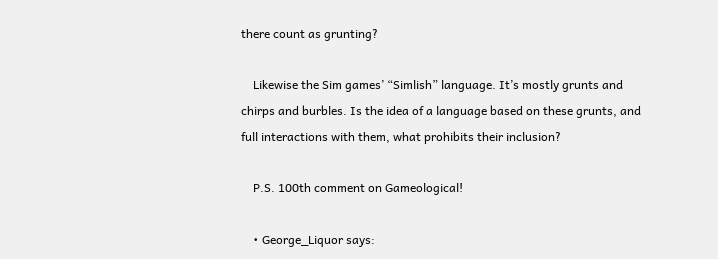there count as grunting?

    Likewise the Sim games’ “Simlish” language. It’s mostly grunts and chirps and burbles. Is the idea of a language based on these grunts, and full interactions with them, what prohibits their inclusion?

    P.S. 100th comment on Gameological!

    • George_Liquor says: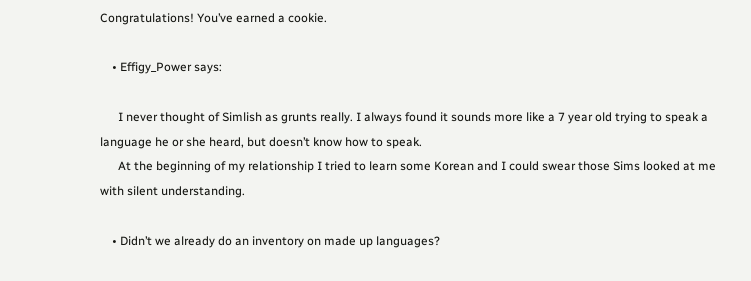Congratulations! You’ve earned a cookie.

    • Effigy_Power says:

      I never thought of Simlish as grunts really. I always found it sounds more like a 7 year old trying to speak a language he or she heard, but doesn’t know how to speak.
      At the beginning of my relationship I tried to learn some Korean and I could swear those Sims looked at me with silent understanding.

    • Didn’t we already do an inventory on made up languages?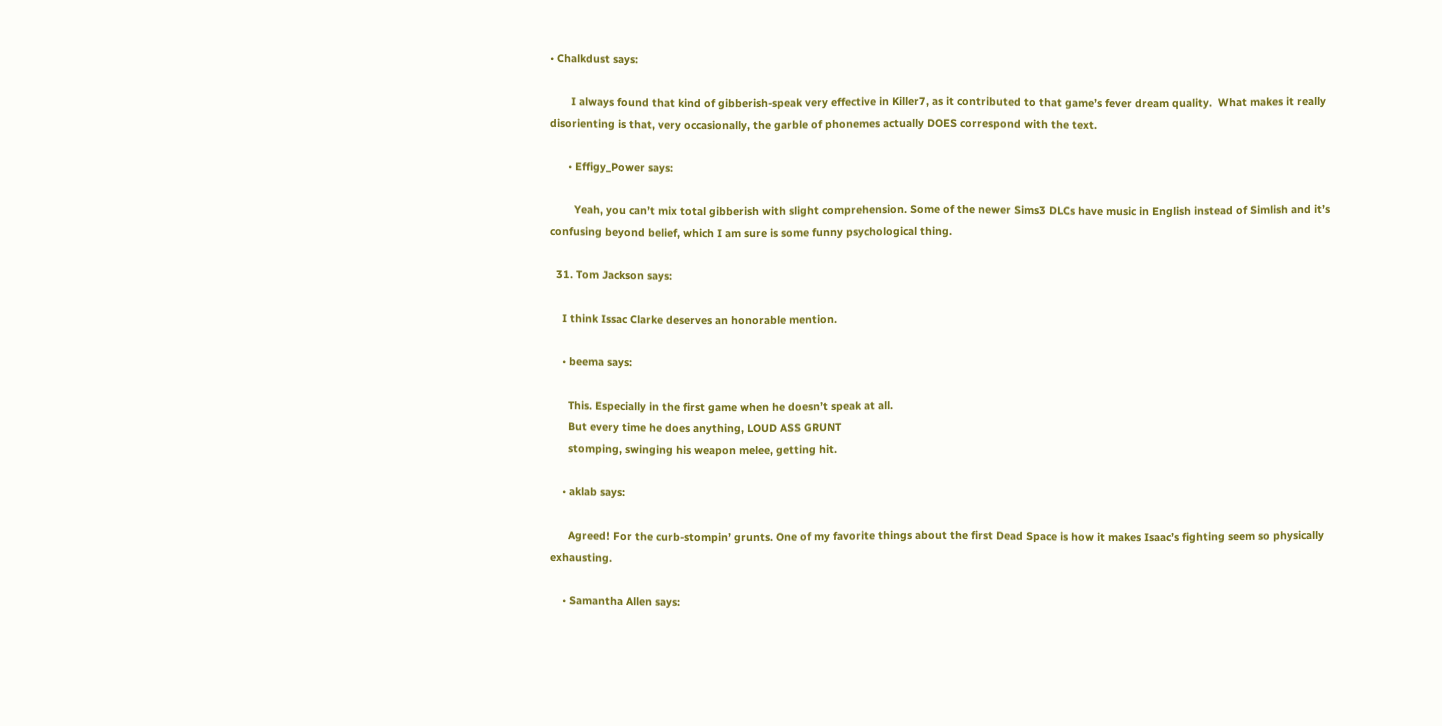• Chalkdust says:

       I always found that kind of gibberish-speak very effective in Killer7, as it contributed to that game’s fever dream quality.  What makes it really disorienting is that, very occasionally, the garble of phonemes actually DOES correspond with the text.

      • Effigy_Power says:

        Yeah, you can’t mix total gibberish with slight comprehension. Some of the newer Sims3 DLCs have music in English instead of Simlish and it’s confusing beyond belief, which I am sure is some funny psychological thing.

  31. Tom Jackson says:

    I think Issac Clarke deserves an honorable mention.

    • beema says:

      This. Especially in the first game when he doesn’t speak at all.
      But every time he does anything, LOUD ASS GRUNT
      stomping, swinging his weapon melee, getting hit.

    • aklab says:

      Agreed! For the curb-stompin’ grunts. One of my favorite things about the first Dead Space is how it makes Isaac’s fighting seem so physically exhausting.

    • Samantha Allen says: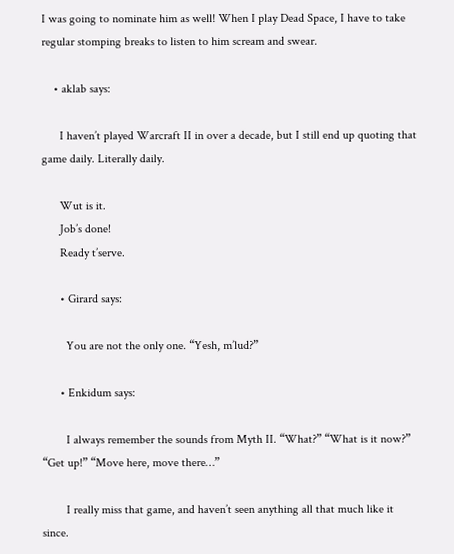I was going to nominate him as well! When I play Dead Space, I have to take regular stomping breaks to listen to him scream and swear.

    • aklab says:

      I haven’t played Warcraft II in over a decade, but I still end up quoting that game daily. Literally daily.

      Wut is it.
      Job’s done!
      Ready t’serve.

      • Girard says:

        You are not the only one. “Yesh, m’lud?”

      • Enkidum says:

        I always remember the sounds from Myth II. “What?” “What is it now?” “Get up!” “Move here, move there…”

        I really miss that game, and haven’t seen anything all that much like it since.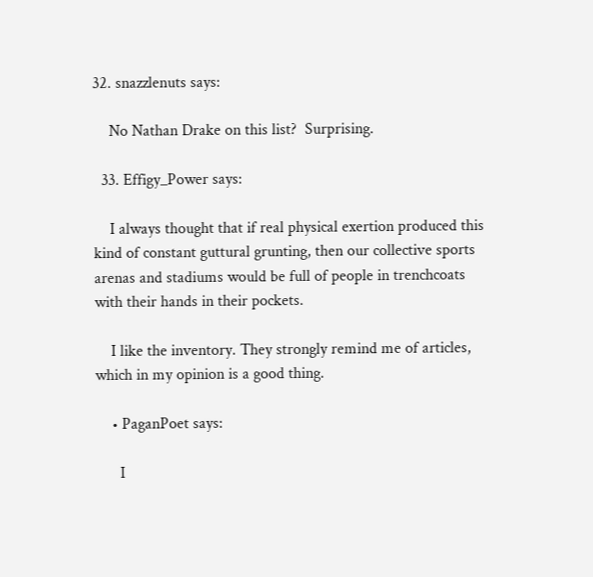32. snazzlenuts says:

    No Nathan Drake on this list?  Surprising.

  33. Effigy_Power says:

    I always thought that if real physical exertion produced this kind of constant guttural grunting, then our collective sports arenas and stadiums would be full of people in trenchcoats with their hands in their pockets.

    I like the inventory. They strongly remind me of articles, which in my opinion is a good thing.

    • PaganPoet says:

      I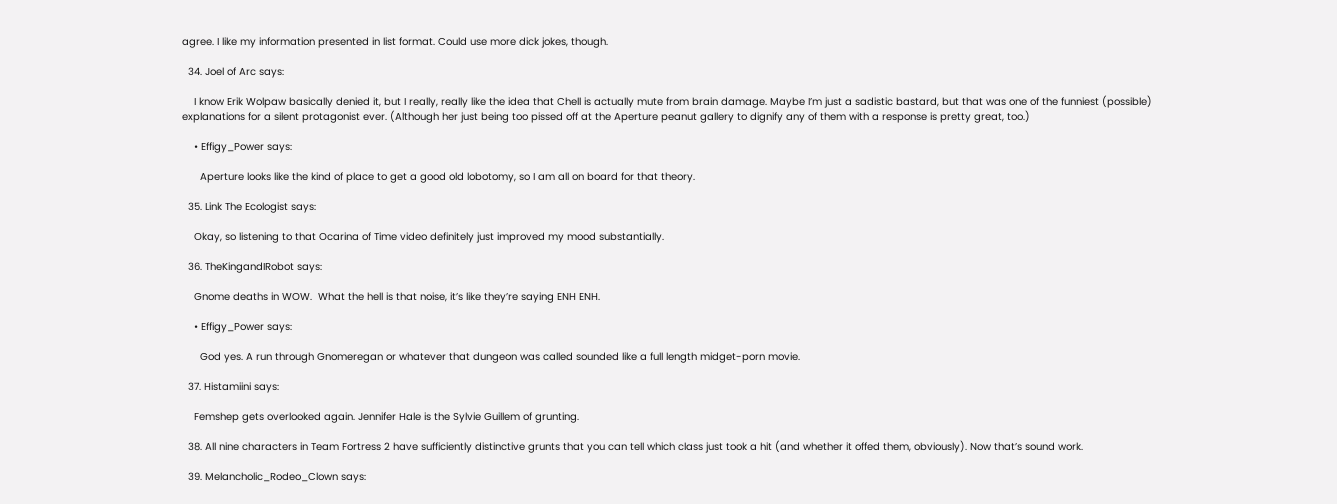agree. I like my information presented in list format. Could use more dick jokes, though.

  34. Joel of Arc says:

    I know Erik Wolpaw basically denied it, but I really, really like the idea that Chell is actually mute from brain damage. Maybe I’m just a sadistic bastard, but that was one of the funniest (possible) explanations for a silent protagonist ever. (Although her just being too pissed off at the Aperture peanut gallery to dignify any of them with a response is pretty great, too.)

    • Effigy_Power says:

      Aperture looks like the kind of place to get a good old lobotomy, so I am all on board for that theory.

  35. Link The Ecologist says:

    Okay, so listening to that Ocarina of Time video definitely just improved my mood substantially.

  36. TheKingandIRobot says:

    Gnome deaths in WOW.  What the hell is that noise, it’s like they’re saying ENH ENH.

    • Effigy_Power says:

      God yes. A run through Gnomeregan or whatever that dungeon was called sounded like a full length midget-porn movie.

  37. Histamiini says:

    Femshep gets overlooked again. Jennifer Hale is the Sylvie Guillem of grunting.

  38. All nine characters in Team Fortress 2 have sufficiently distinctive grunts that you can tell which class just took a hit (and whether it offed them, obviously). Now that’s sound work.

  39. Melancholic_Rodeo_Clown says: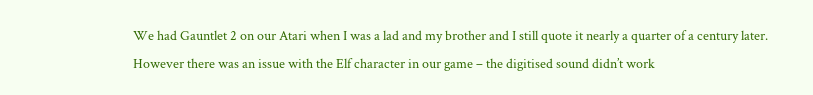We had Gauntlet 2 on our Atari when I was a lad and my brother and I still quote it nearly a quarter of a century later. However there was an issue with the Elf character in our game – the digitised sound didn’t work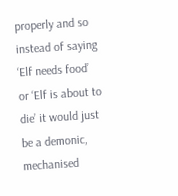properly and so instead of saying ‘Elf needs food’ or ‘Elf is about to die’ it would just be a demonic, mechanised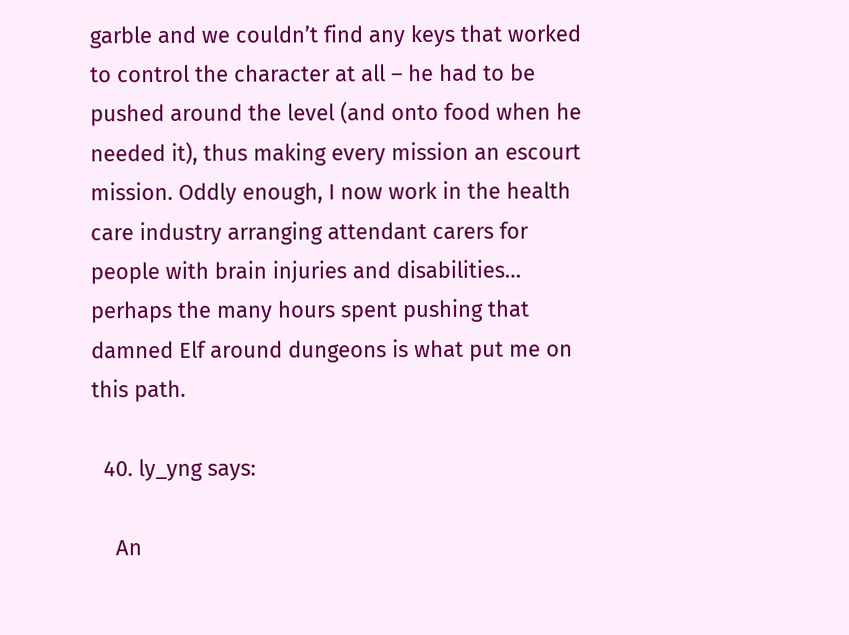garble and we couldn’t find any keys that worked to control the character at all – he had to be pushed around the level (and onto food when he needed it), thus making every mission an escourt mission. Oddly enough, I now work in the health care industry arranging attendant carers for people with brain injuries and disabilities… perhaps the many hours spent pushing that damned Elf around dungeons is what put me on this path.

  40. ly_yng says:

    An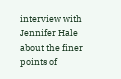interview with Jennifer Hale about the finer points of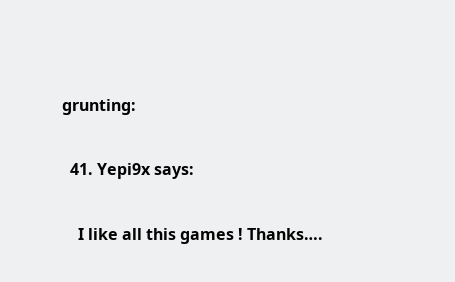grunting:

  41. Yepi9x says:

    I like all this games ! Thanks….